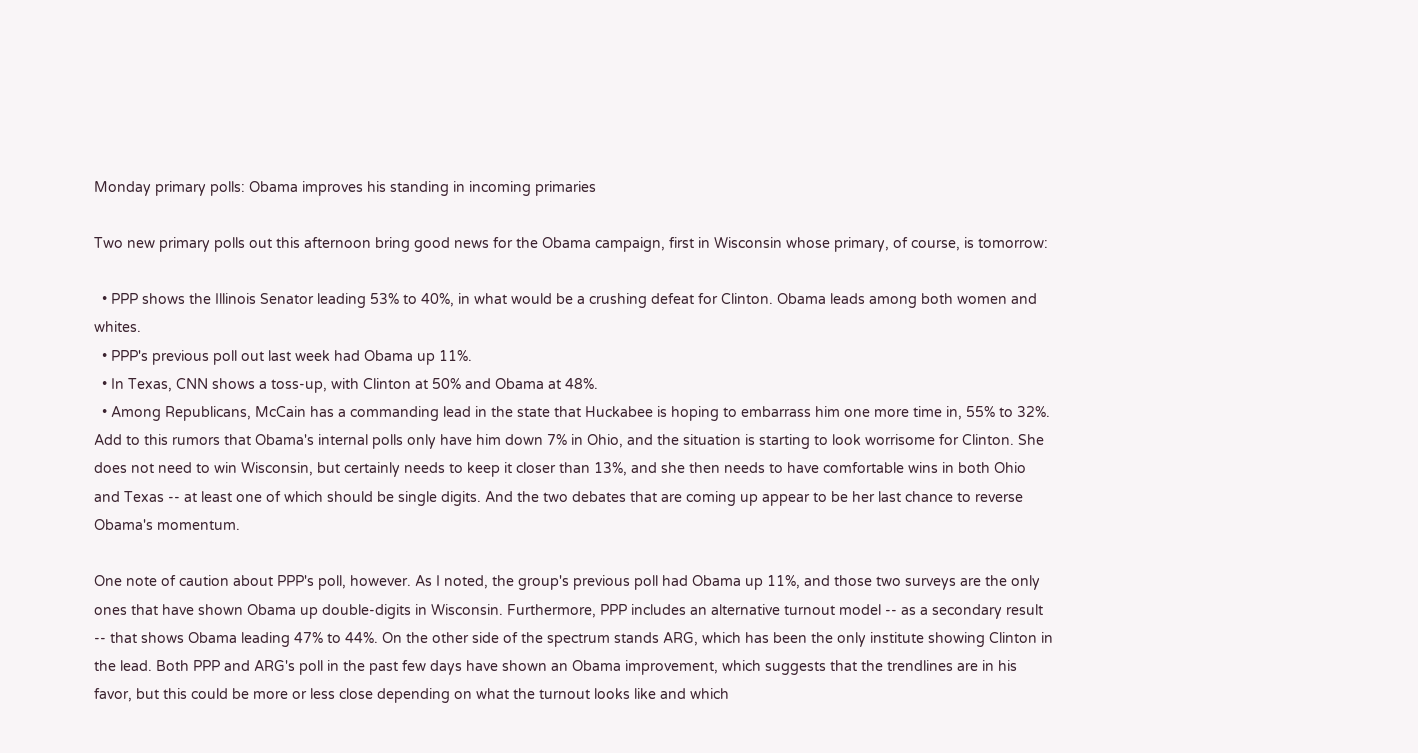Monday primary polls: Obama improves his standing in incoming primaries

Two new primary polls out this afternoon bring good news for the Obama campaign, first in Wisconsin whose primary, of course, is tomorrow:

  • PPP shows the Illinois Senator leading 53% to 40%, in what would be a crushing defeat for Clinton. Obama leads among both women and whites.
  • PPP's previous poll out last week had Obama up 11%.
  • In Texas, CNN shows a toss-up, with Clinton at 50% and Obama at 48%.
  • Among Republicans, McCain has a commanding lead in the state that Huckabee is hoping to embarrass him one more time in, 55% to 32%.
Add to this rumors that Obama's internal polls only have him down 7% in Ohio, and the situation is starting to look worrisome for Clinton. She does not need to win Wisconsin, but certainly needs to keep it closer than 13%, and she then needs to have comfortable wins in both Ohio and Texas -- at least one of which should be single digits. And the two debates that are coming up appear to be her last chance to reverse Obama's momentum.

One note of caution about PPP's poll, however. As I noted, the group's previous poll had Obama up 11%, and those two surveys are the only ones that have shown Obama up double-digits in Wisconsin. Furthermore, PPP includes an alternative turnout model -- as a secondary result -- that shows Obama leading 47% to 44%. On the other side of the spectrum stands ARG, which has been the only institute showing Clinton in the lead. Both PPP and ARG's poll in the past few days have shown an Obama improvement, which suggests that the trendlines are in his favor, but this could be more or less close depending on what the turnout looks like and which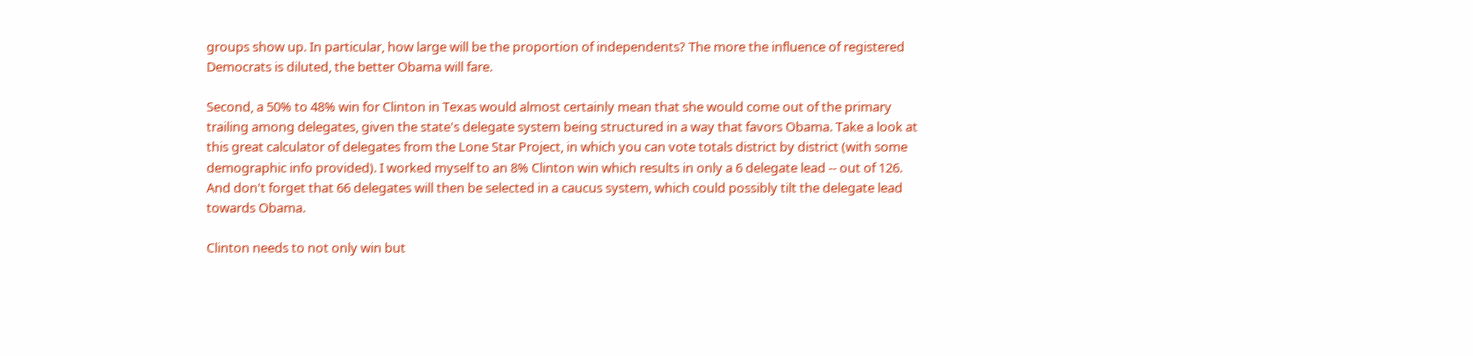groups show up. In particular, how large will be the proportion of independents? The more the influence of registered Democrats is diluted, the better Obama will fare.

Second, a 50% to 48% win for Clinton in Texas would almost certainly mean that she would come out of the primary trailing among delegates, given the state's delegate system being structured in a way that favors Obama. Take a look at this great calculator of delegates from the Lone Star Project, in which you can vote totals district by district (with some demographic info provided). I worked myself to an 8% Clinton win which results in only a 6 delegate lead -- out of 126. And don't forget that 66 delegates will then be selected in a caucus system, which could possibly tilt the delegate lead towards Obama.

Clinton needs to not only win but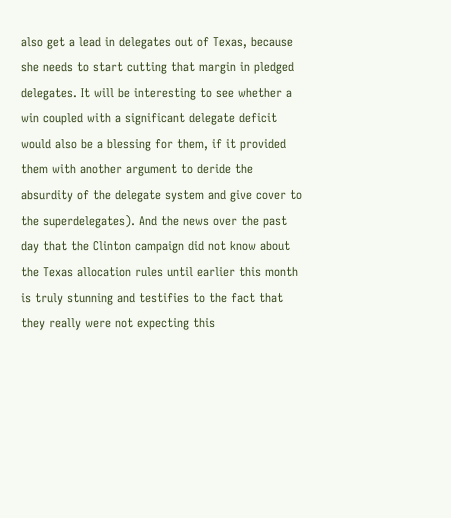also get a lead in delegates out of Texas, because she needs to start cutting that margin in pledged delegates. It will be interesting to see whether a win coupled with a significant delegate deficit would also be a blessing for them, if it provided them with another argument to deride the absurdity of the delegate system and give cover to the superdelegates). And the news over the past day that the Clinton campaign did not know about the Texas allocation rules until earlier this month is truly stunning and testifies to the fact that they really were not expecting this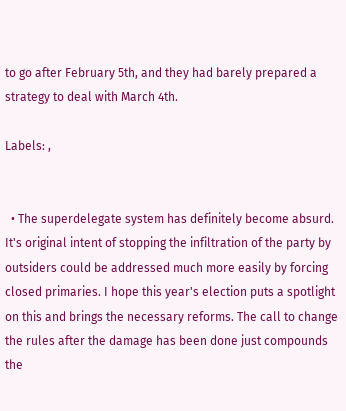to go after February 5th, and they had barely prepared a strategy to deal with March 4th.

Labels: ,


  • The superdelegate system has definitely become absurd. It's original intent of stopping the infiltration of the party by outsiders could be addressed much more easily by forcing closed primaries. I hope this year's election puts a spotlight on this and brings the necessary reforms. The call to change the rules after the damage has been done just compounds the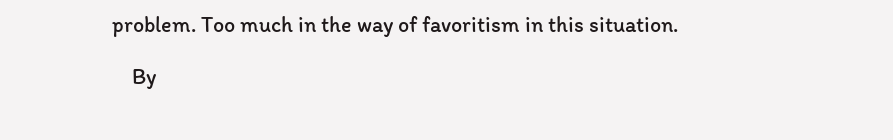problem. Too much in the way of favoritism in this situation.

    By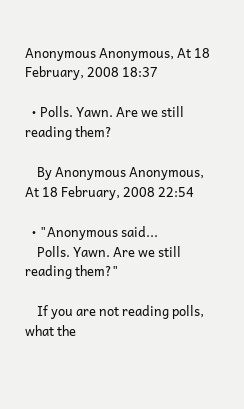Anonymous Anonymous, At 18 February, 2008 18:37

  • Polls. Yawn. Are we still reading them?

    By Anonymous Anonymous, At 18 February, 2008 22:54

  • "Anonymous said...
    Polls. Yawn. Are we still reading them?"

    If you are not reading polls, what the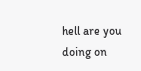hell are you doing on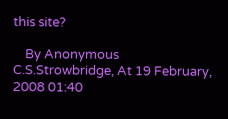this site?

    By Anonymous C.S.Strowbridge, At 19 February, 2008 01:40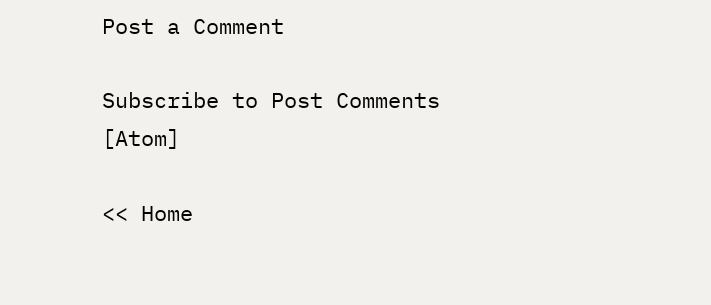Post a Comment

Subscribe to Post Comments [Atom]

<< Home